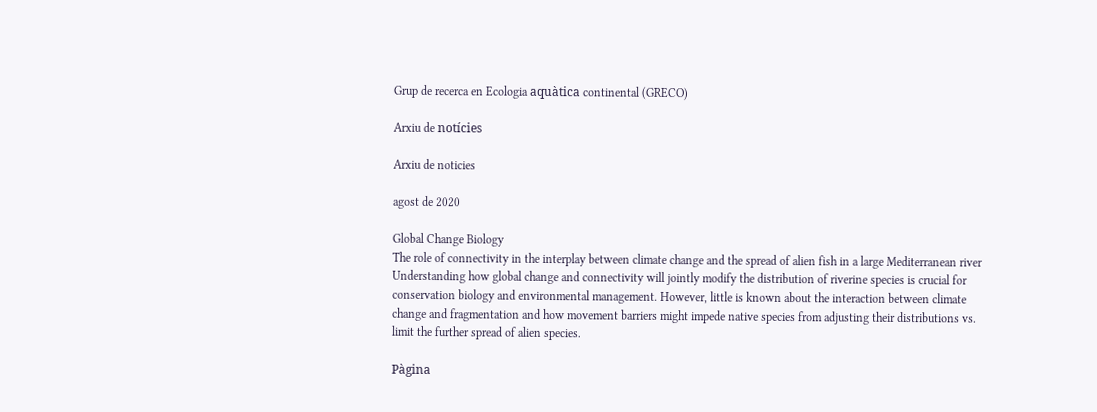Grup de recerca en Ecologia aquàtica continental (GRECO)

Arxiu de notícies

Arxiu de noticies

agost de 2020

Global Change Biology
The role of connectivity in the interplay between climate change and the spread of alien fish in a large Mediterranean river
Understanding how global change and connectivity will jointly modify the distribution of riverine species is crucial for conservation biology and environmental management. However, little is known about the interaction between climate change and fragmentation and how movement barriers might impede native species from adjusting their distributions vs. limit the further spread of alien species.

Pàgina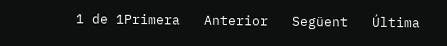1 de 1Primera   Anterior   Següent   Última